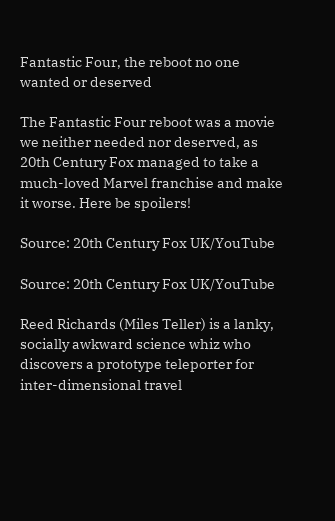Fantastic Four, the reboot no one wanted or deserved

The Fantastic Four reboot was a movie we neither needed nor deserved, as 20th Century Fox managed to take a much-loved Marvel franchise and make it worse. Here be spoilers!

Source: 20th Century Fox UK/YouTube

Source: 20th Century Fox UK/YouTube

Reed Richards (Miles Teller) is a lanky, socially awkward science whiz who discovers a prototype teleporter for inter-dimensional travel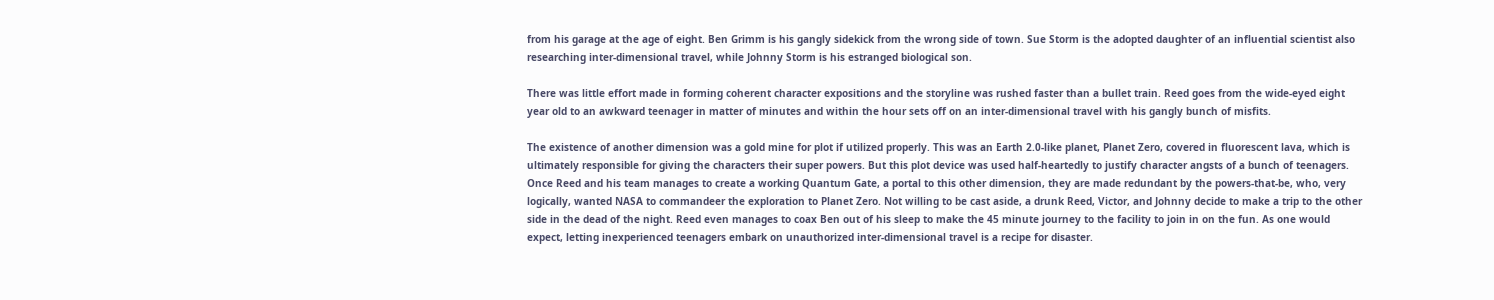from his garage at the age of eight. Ben Grimm is his gangly sidekick from the wrong side of town. Sue Storm is the adopted daughter of an influential scientist also researching inter-dimensional travel, while Johnny Storm is his estranged biological son.

There was little effort made in forming coherent character expositions and the storyline was rushed faster than a bullet train. Reed goes from the wide-eyed eight year old to an awkward teenager in matter of minutes and within the hour sets off on an inter-dimensional travel with his gangly bunch of misfits.

The existence of another dimension was a gold mine for plot if utilized properly. This was an Earth 2.0-like planet, Planet Zero, covered in fluorescent lava, which is ultimately responsible for giving the characters their super powers. But this plot device was used half-heartedly to justify character angsts of a bunch of teenagers. Once Reed and his team manages to create a working Quantum Gate, a portal to this other dimension, they are made redundant by the powers-that-be, who, very logically, wanted NASA to commandeer the exploration to Planet Zero. Not willing to be cast aside, a drunk Reed, Victor, and Johnny decide to make a trip to the other side in the dead of the night. Reed even manages to coax Ben out of his sleep to make the 45 minute journey to the facility to join in on the fun. As one would expect, letting inexperienced teenagers embark on unauthorized inter-dimensional travel is a recipe for disaster.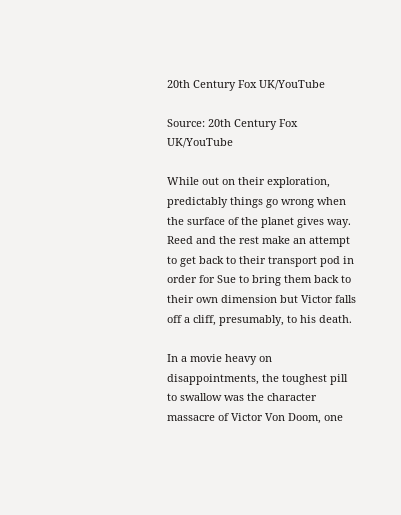20th Century Fox UK/YouTube

Source: 20th Century Fox UK/YouTube

While out on their exploration, predictably things go wrong when the surface of the planet gives way. Reed and the rest make an attempt to get back to their transport pod in order for Sue to bring them back to their own dimension but Victor falls off a cliff, presumably, to his death.

In a movie heavy on disappointments, the toughest pill to swallow was the character massacre of Victor Von Doom, one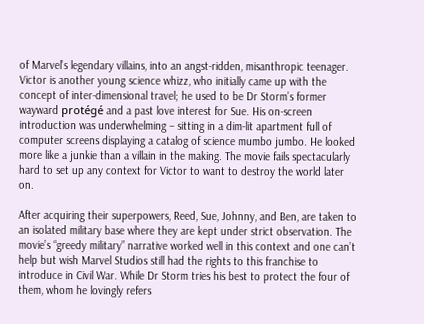of Marvel’s legendary villains, into an angst-ridden, misanthropic teenager. Victor is another young science whizz, who initially came up with the concept of inter-dimensional travel; he used to be Dr Storm’s former wayward protégé and a past love interest for Sue. His on-screen introduction was underwhelming – sitting in a dim-lit apartment full of computer screens displaying a catalog of science mumbo jumbo. He looked more like a junkie than a villain in the making. The movie fails spectacularly hard to set up any context for Victor to want to destroy the world later on.

After acquiring their superpowers, Reed, Sue, Johnny, and Ben, are taken to an isolated military base where they are kept under strict observation. The movie’s “greedy military” narrative worked well in this context and one can’t help but wish Marvel Studios still had the rights to this franchise to introduce in Civil War. While Dr Storm tries his best to protect the four of them, whom he lovingly refers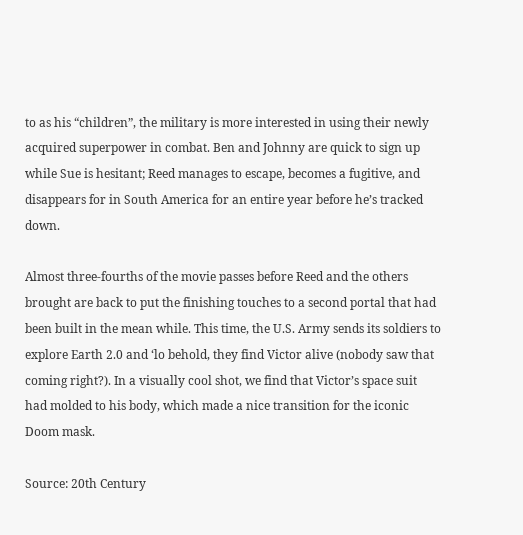to as his “children”, the military is more interested in using their newly acquired superpower in combat. Ben and Johnny are quick to sign up while Sue is hesitant; Reed manages to escape, becomes a fugitive, and disappears for in South America for an entire year before he’s tracked down.

Almost three-fourths of the movie passes before Reed and the others brought are back to put the finishing touches to a second portal that had been built in the mean while. This time, the U.S. Army sends its soldiers to explore Earth 2.0 and ‘lo behold, they find Victor alive (nobody saw that coming right?). In a visually cool shot, we find that Victor’s space suit had molded to his body, which made a nice transition for the iconic Doom mask.

Source: 20th Century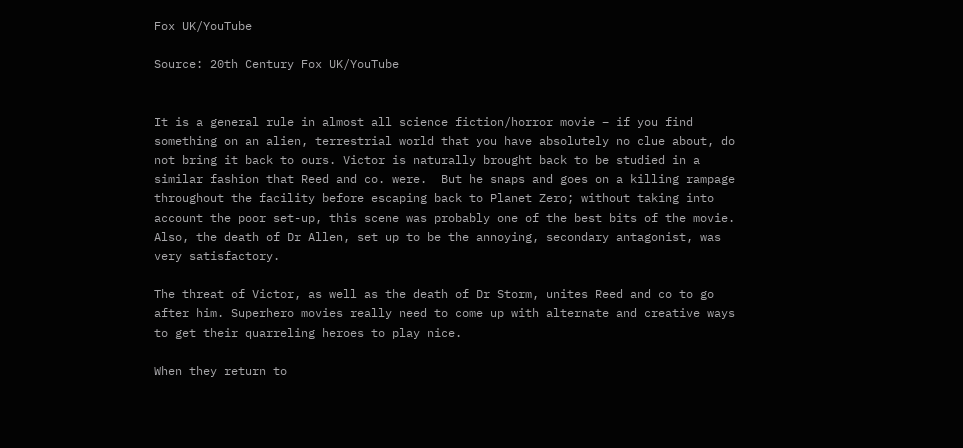Fox UK/YouTube

Source: 20th Century Fox UK/YouTube


It is a general rule in almost all science fiction/horror movie – if you find something on an alien, terrestrial world that you have absolutely no clue about, do not bring it back to ours. Victor is naturally brought back to be studied in a similar fashion that Reed and co. were.  But he snaps and goes on a killing rampage throughout the facility before escaping back to Planet Zero; without taking into account the poor set-up, this scene was probably one of the best bits of the movie. Also, the death of Dr Allen, set up to be the annoying, secondary antagonist, was very satisfactory.

The threat of Victor, as well as the death of Dr Storm, unites Reed and co to go after him. Superhero movies really need to come up with alternate and creative ways to get their quarreling heroes to play nice.

When they return to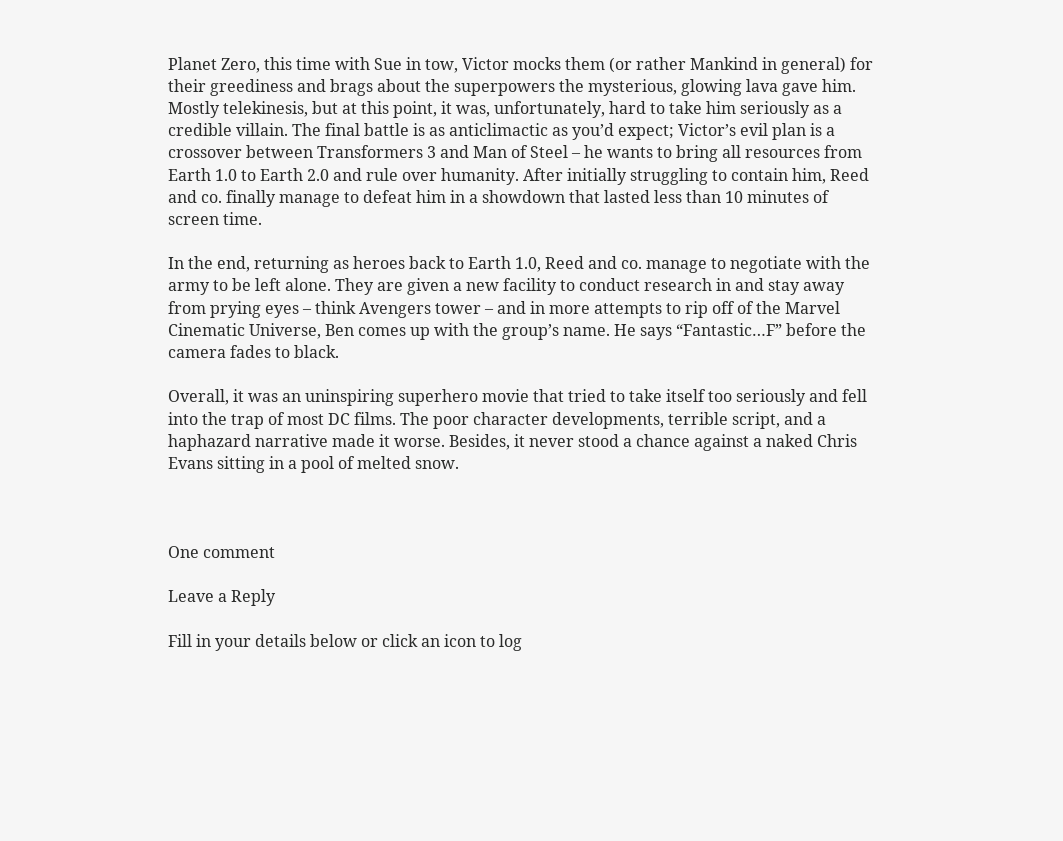Planet Zero, this time with Sue in tow, Victor mocks them (or rather Mankind in general) for their greediness and brags about the superpowers the mysterious, glowing lava gave him. Mostly telekinesis, but at this point, it was, unfortunately, hard to take him seriously as a credible villain. The final battle is as anticlimactic as you’d expect; Victor’s evil plan is a crossover between Transformers 3 and Man of Steel – he wants to bring all resources from Earth 1.0 to Earth 2.0 and rule over humanity. After initially struggling to contain him, Reed and co. finally manage to defeat him in a showdown that lasted less than 10 minutes of screen time.

In the end, returning as heroes back to Earth 1.0, Reed and co. manage to negotiate with the army to be left alone. They are given a new facility to conduct research in and stay away from prying eyes – think Avengers tower – and in more attempts to rip off of the Marvel Cinematic Universe, Ben comes up with the group’s name. He says “Fantastic…F” before the camera fades to black.

Overall, it was an uninspiring superhero movie that tried to take itself too seriously and fell into the trap of most DC films. The poor character developments, terrible script, and a haphazard narrative made it worse. Besides, it never stood a chance against a naked Chris Evans sitting in a pool of melted snow.



One comment

Leave a Reply

Fill in your details below or click an icon to log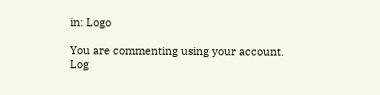in: Logo

You are commenting using your account. Log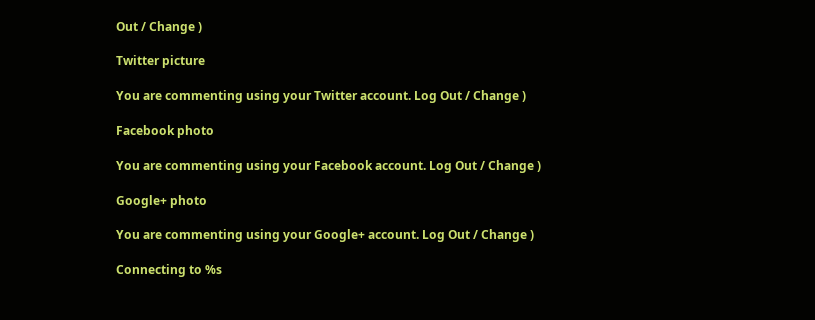Out / Change )

Twitter picture

You are commenting using your Twitter account. Log Out / Change )

Facebook photo

You are commenting using your Facebook account. Log Out / Change )

Google+ photo

You are commenting using your Google+ account. Log Out / Change )

Connecting to %s